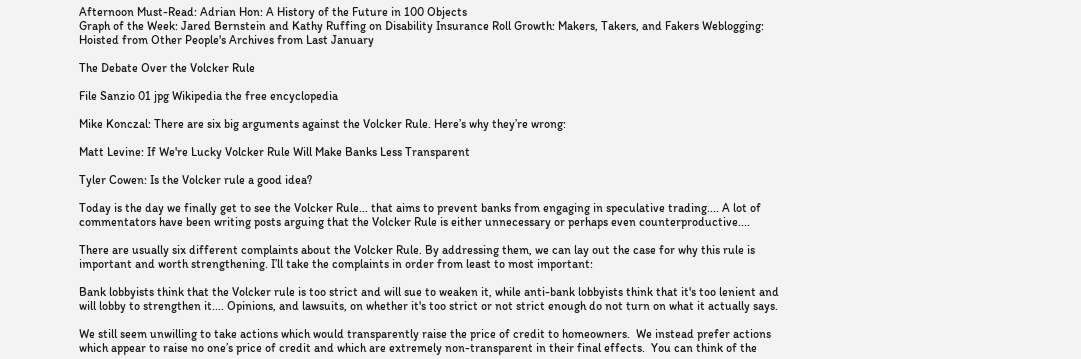Afternoon Must-Read: Adrian Hon: A History of the Future in 100 Objects
Graph of the Week: Jared Bernstein and Kathy Ruffing on Disability Insurance Roll Growth: Makers, Takers, and Fakers Weblogging: Hoisted from Other People's Archives from Last January

The Debate Over the Volcker Rule

File Sanzio 01 jpg Wikipedia the free encyclopedia

Mike Konczal: There are six big arguments against the Volcker Rule. Here’s why they’re wrong:

Matt Levine: If We're Lucky Volcker Rule Will Make Banks Less Transparent

Tyler Cowen: Is the Volcker rule a good idea?

Today is the day we finally get to see the Volcker Rule... that aims to prevent banks from engaging in speculative trading.... A lot of commentators have been writing posts arguing that the Volcker Rule is either unnecessary or perhaps even counterproductive....

There are usually six different complaints about the Volcker Rule. By addressing them, we can lay out the case for why this rule is important and worth strengthening. I’ll take the complaints in order from least to most important:

Bank lobbyists think that the Volcker rule is too strict and will sue to weaken it, while anti-bank lobbyists think that it's too lenient and will lobby to strengthen it.... Opinions, and lawsuits, on whether it's too strict or not strict enough do not turn on what it actually says.

We still seem unwilling to take actions which would transparently raise the price of credit to homeowners.  We instead prefer actions which appear to raise no one’s price of credit and which are extremely non-transparent in their final effects.  You can think of the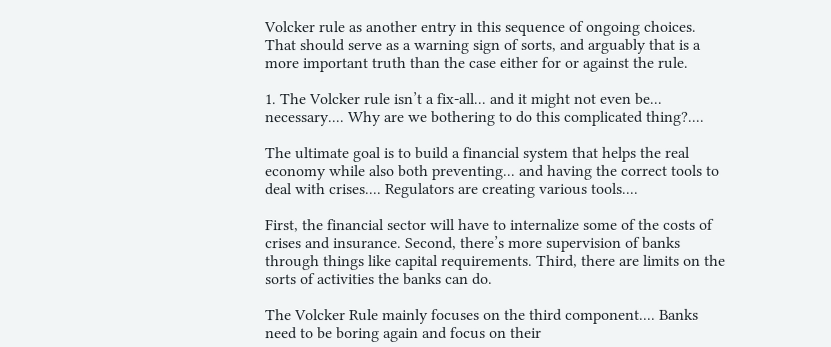Volcker rule as another entry in this sequence of ongoing choices.  That should serve as a warning sign of sorts, and arguably that is a more important truth than the case either for or against the rule.

1. The Volcker rule isn’t a fix-all... and it might not even be... necessary.... Why are we bothering to do this complicated thing?....

The ultimate goal is to build a financial system that helps the real economy while also both preventing... and having the correct tools to deal with crises.... Regulators are creating various tools....

First, the financial sector will have to internalize some of the costs of crises and insurance. Second, there’s more supervision of banks through things like capital requirements. Third, there are limits on the sorts of activities the banks can do.

The Volcker Rule mainly focuses on the third component.... Banks need to be boring again and focus on their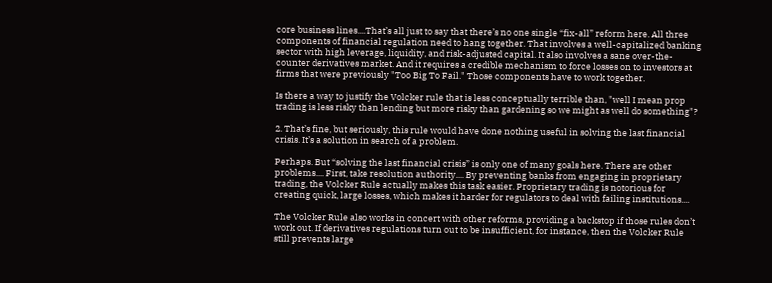core business lines....That’s all just to say that there’s no one single “fix-all” reform here. All three components of financial regulation need to hang together. That involves a well-capitalized banking sector with high leverage, liquidity, and risk-adjusted capital. It also involves a sane over-the-counter derivatives market. And it requires a credible mechanism to force losses on to investors at firms that were previously "Too Big To Fail." Those components have to work together.

Is there a way to justify the Volcker rule that is less conceptually terrible than, "well I mean prop trading is less risky than lending but more risky than gardening so we might as well do something"?

2. That’s fine, but seriously, this rule would have done nothing useful in solving the last financial crisis. It’s a solution in search of a problem.

Perhaps. But “solving the last financial crisis” is only one of many goals here. There are other problems.... First, take resolution authority.... By preventing banks from engaging in proprietary trading, the Volcker Rule actually makes this task easier. Proprietary trading is notorious for creating quick, large losses, which makes it harder for regulators to deal with failing institutions....

The Volcker Rule also works in concert with other reforms, providing a backstop if those rules don’t work out. If derivatives regulations turn out to be insufficient, for instance, then the Volcker Rule still prevents large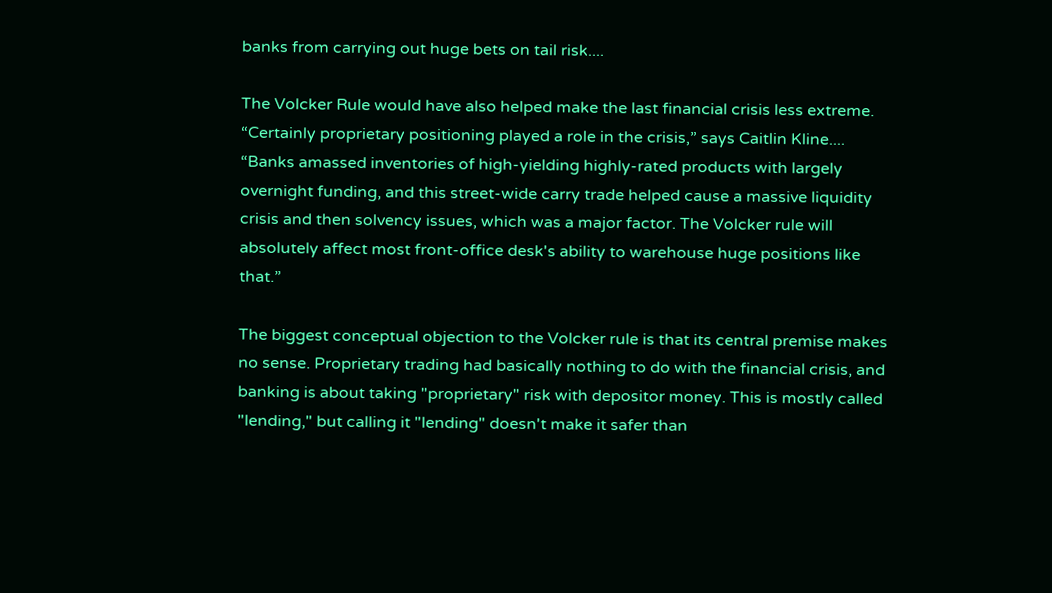banks from carrying out huge bets on tail risk....

The Volcker Rule would have also helped make the last financial crisis less extreme. “Certainly proprietary positioning played a role in the crisis,” says Caitlin Kline.... “Banks amassed inventories of high-yielding highly-rated products with largely overnight funding, and this street-wide carry trade helped cause a massive liquidity crisis and then solvency issues, which was a major factor. The Volcker rule will absolutely affect most front-office desk's ability to warehouse huge positions like that.”

The biggest conceptual objection to the Volcker rule is that its central premise makes no sense. Proprietary trading had basically nothing to do with the financial crisis, and banking is about taking "proprietary" risk with depositor money. This is mostly called "lending," but calling it "lending" doesn't make it safer than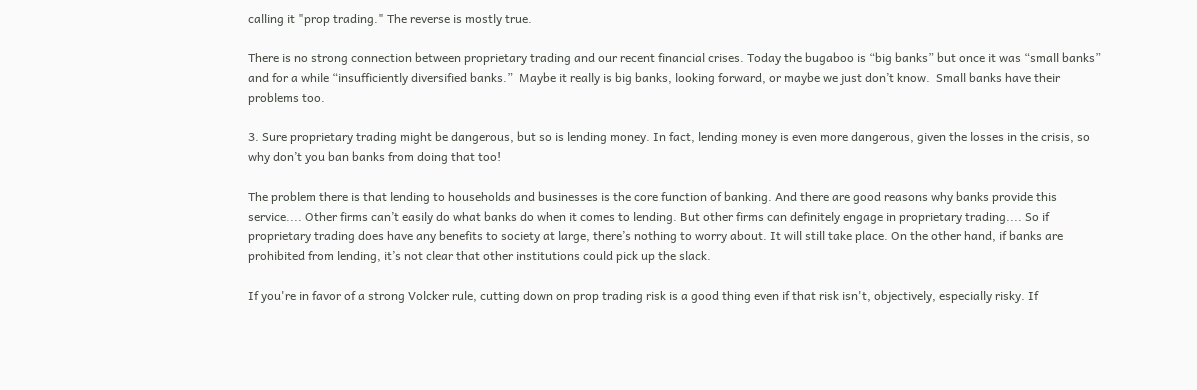calling it "prop trading." The reverse is mostly true.

There is no strong connection between proprietary trading and our recent financial crises. Today the bugaboo is “big banks” but once it was “small banks” and for a while “insufficiently diversified banks.”  Maybe it really is big banks, looking forward, or maybe we just don’t know.  Small banks have their problems too.

3. Sure proprietary trading might be dangerous, but so is lending money. In fact, lending money is even more dangerous, given the losses in the crisis, so why don’t you ban banks from doing that too!

The problem there is that lending to households and businesses is the core function of banking. And there are good reasons why banks provide this service.... Other firms can’t easily do what banks do when it comes to lending. But other firms can definitely engage in proprietary trading.... So if proprietary trading does have any benefits to society at large, there’s nothing to worry about. It will still take place. On the other hand, if banks are prohibited from lending, it’s not clear that other institutions could pick up the slack.

If you're in favor of a strong Volcker rule, cutting down on prop trading risk is a good thing even if that risk isn't, objectively, especially risky. If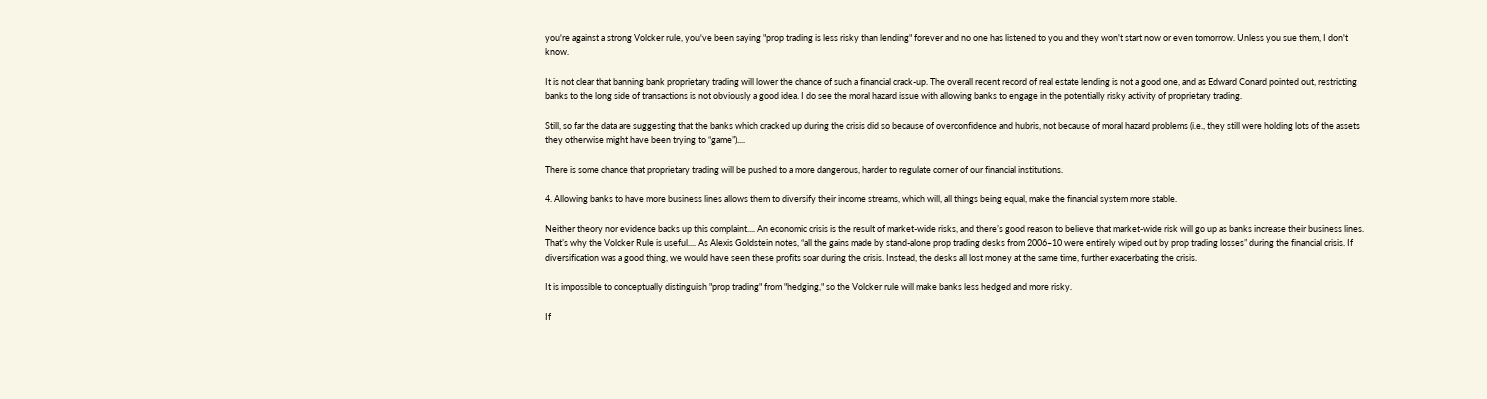you're against a strong Volcker rule, you've been saying "prop trading is less risky than lending" forever and no one has listened to you and they won't start now or even tomorrow. Unless you sue them, I don't know.

It is not clear that banning bank proprietary trading will lower the chance of such a financial crack-up. The overall recent record of real estate lending is not a good one, and as Edward Conard pointed out, restricting banks to the long side of transactions is not obviously a good idea. I do see the moral hazard issue with allowing banks to engage in the potentially risky activity of proprietary trading.

Still, so far the data are suggesting that the banks which cracked up during the crisis did so because of overconfidence and hubris, not because of moral hazard problems (i.e., they still were holding lots of the assets they otherwise might have been trying to “game”)....

There is some chance that proprietary trading will be pushed to a more dangerous, harder to regulate corner of our financial institutions.

4. Allowing banks to have more business lines allows them to diversify their income streams, which will, all things being equal, make the financial system more stable.

Neither theory nor evidence backs up this complaint.... An economic crisis is the result of market-wide risks, and there’s good reason to believe that market-wide risk will go up as banks increase their business lines. That’s why the Volcker Rule is useful.... As Alexis Goldstein notes, “all the gains made by stand-alone prop trading desks from 2006–10 were entirely wiped out by prop trading losses” during the financial crisis. If diversification was a good thing, we would have seen these profits soar during the crisis. Instead, the desks all lost money at the same time, further exacerbating the crisis.

It is impossible to conceptually distinguish "prop trading" from "hedging," so the Volcker rule will make banks less hedged and more risky.

If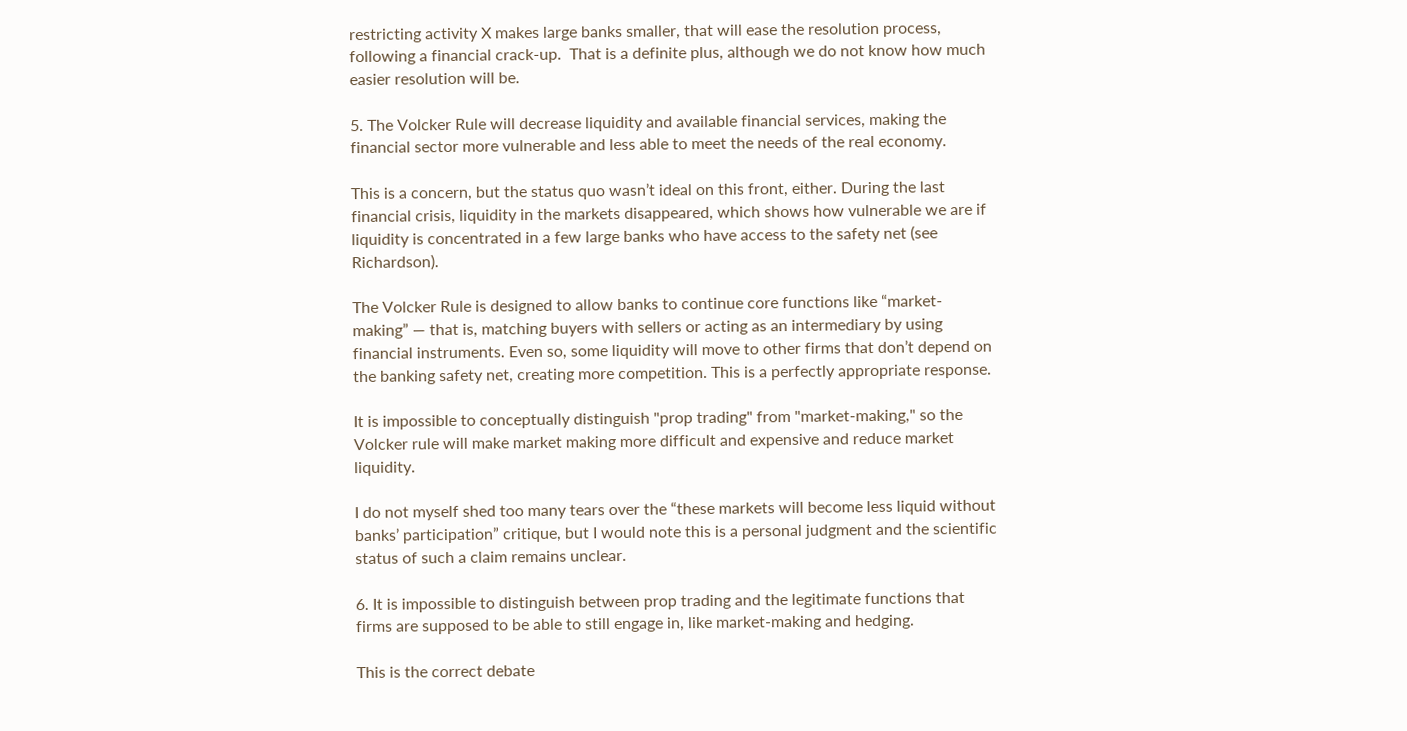restricting activity X makes large banks smaller, that will ease the resolution process, following a financial crack-up.  That is a definite plus, although we do not know how much easier resolution will be.

5. The Volcker Rule will decrease liquidity and available financial services, making the financial sector more vulnerable and less able to meet the needs of the real economy.

This is a concern, but the status quo wasn’t ideal on this front, either. During the last financial crisis, liquidity in the markets disappeared, which shows how vulnerable we are if liquidity is concentrated in a few large banks who have access to the safety net (see Richardson).

The Volcker Rule is designed to allow banks to continue core functions like “market-making” — that is, matching buyers with sellers or acting as an intermediary by using financial instruments. Even so, some liquidity will move to other firms that don’t depend on the banking safety net, creating more competition. This is a perfectly appropriate response.

It is impossible to conceptually distinguish "prop trading" from "market-making," so the Volcker rule will make market making more difficult and expensive and reduce market liquidity.

I do not myself shed too many tears over the “these markets will become less liquid without banks’ participation” critique, but I would note this is a personal judgment and the scientific status of such a claim remains unclear.

6. It is impossible to distinguish between prop trading and the legitimate functions that firms are supposed to be able to still engage in, like market-making and hedging.

This is the correct debate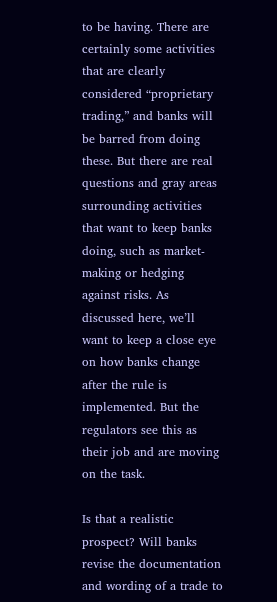to be having. There are certainly some activities that are clearly considered “proprietary trading,” and banks will be barred from doing these. But there are real questions and gray areas surrounding activities that want to keep banks doing, such as market-making or hedging against risks. As discussed here, we’ll want to keep a close eye on how banks change after the rule is implemented. But the regulators see this as their job and are moving on the task.

Is that a realistic prospect? Will banks revise the documentation and wording of a trade to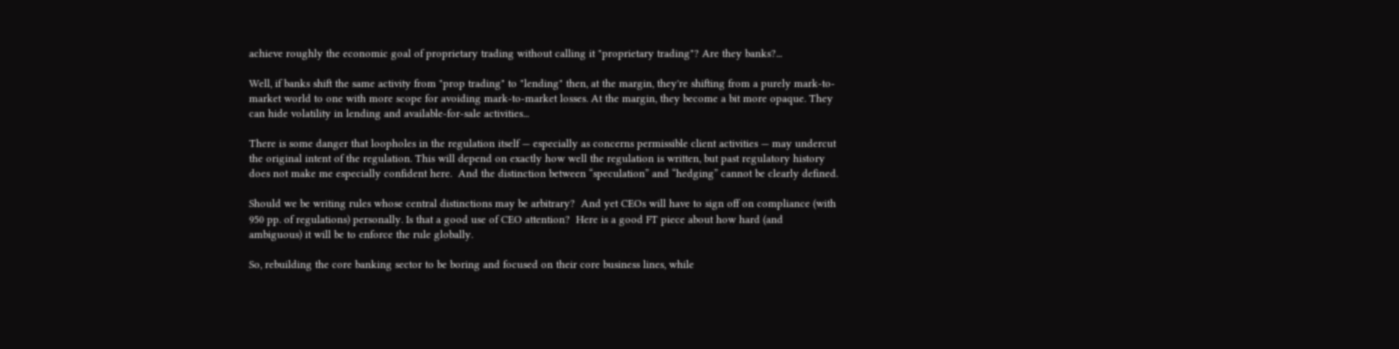achieve roughly the economic goal of proprietary trading without calling it "proprietary trading"? Are they banks?...

Well, if banks shift the same activity from "prop trading" to "lending" then, at the margin, they're shifting from a purely mark-to-market world to one with more scope for avoiding mark-to-market losses. At the margin, they become a bit more opaque. They can hide volatility in lending and available-for-sale activities...

There is some danger that loopholes in the regulation itself — especially as concerns permissible client activities — may undercut the original intent of the regulation. This will depend on exactly how well the regulation is written, but past regulatory history does not make me especially confident here.  And the distinction between “speculation” and “hedging” cannot be clearly defined.

Should we be writing rules whose central distinctions may be arbitrary?  And yet CEOs will have to sign off on compliance (with 950 pp. of regulations) personally. Is that a good use of CEO attention?  Here is a good FT piece about how hard (and ambiguous) it will be to enforce the rule globally.

So, rebuilding the core banking sector to be boring and focused on their core business lines, while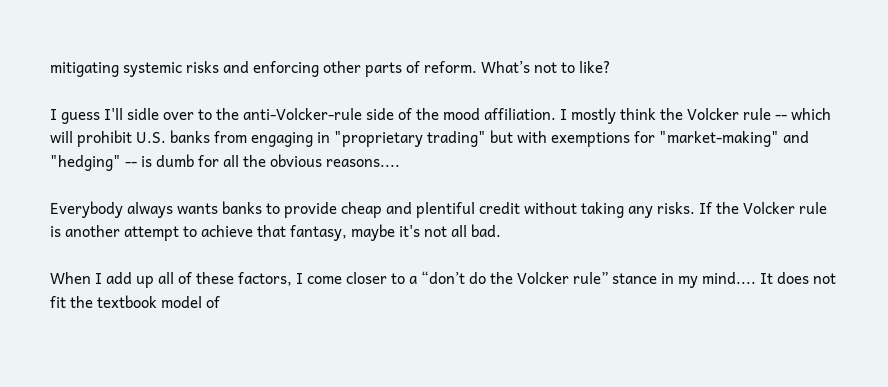mitigating systemic risks and enforcing other parts of reform. What’s not to like?

I guess I'll sidle over to the anti-Volcker-rule side of the mood affiliation. I mostly think the Volcker rule -- which will prohibit U.S. banks from engaging in "proprietary trading" but with exemptions for "market-making" and "hedging" -- is dumb for all the obvious reasons....

Everybody always wants banks to provide cheap and plentiful credit without taking any risks. If the Volcker rule is another attempt to achieve that fantasy, maybe it's not all bad.

When I add up all of these factors, I come closer to a “don’t do the Volcker rule” stance in my mind.... It does not fit the textbook model of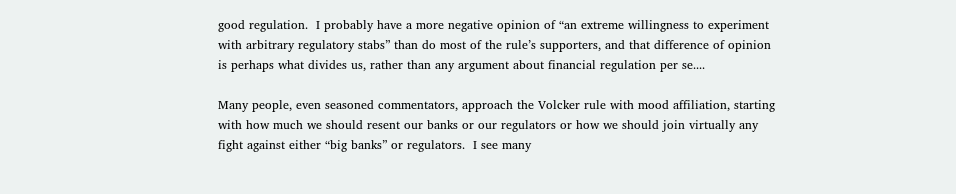good regulation.  I probably have a more negative opinion of “an extreme willingness to experiment with arbitrary regulatory stabs” than do most of the rule’s supporters, and that difference of opinion is perhaps what divides us, rather than any argument about financial regulation per se....

Many people, even seasoned commentators, approach the Volcker rule with mood affiliation, starting with how much we should resent our banks or our regulators or how we should join virtually any fight against either “big banks” or regulators.  I see many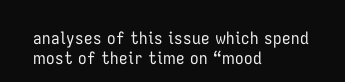analyses of this issue which spend most of their time on “mood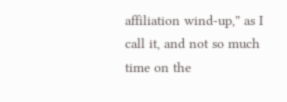affiliation wind-up,” as I call it, and not so much time on the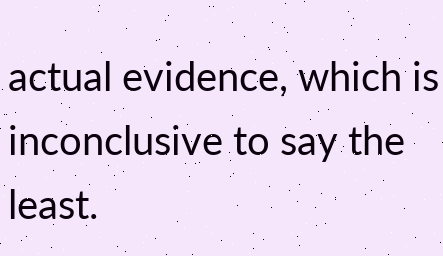actual evidence, which is inconclusive to say the least.